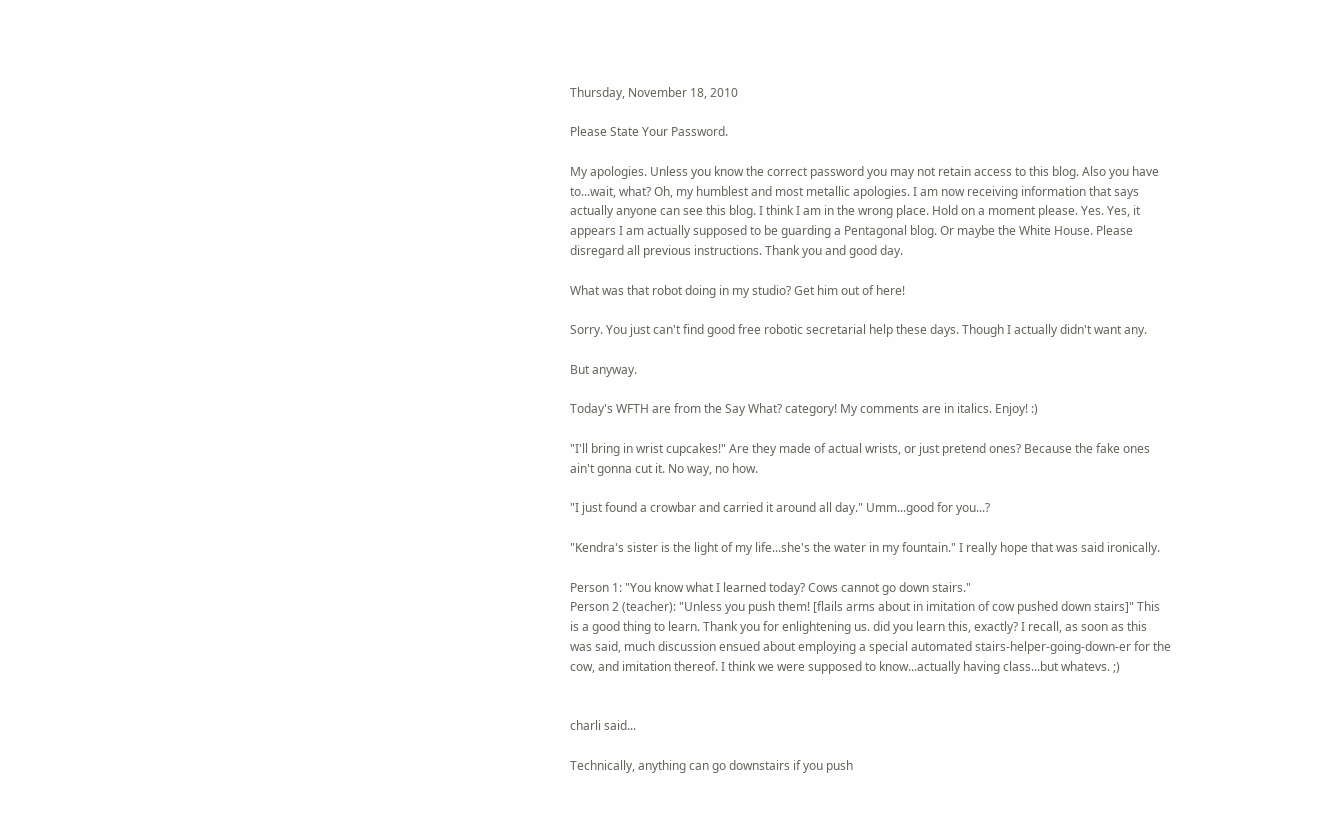Thursday, November 18, 2010

Please State Your Password.

My apologies. Unless you know the correct password you may not retain access to this blog. Also you have to...wait, what? Oh, my humblest and most metallic apologies. I am now receiving information that says actually anyone can see this blog. I think I am in the wrong place. Hold on a moment please. Yes. Yes, it appears I am actually supposed to be guarding a Pentagonal blog. Or maybe the White House. Please disregard all previous instructions. Thank you and good day.

What was that robot doing in my studio? Get him out of here!

Sorry. You just can't find good free robotic secretarial help these days. Though I actually didn't want any.

But anyway.

Today's WFTH are from the Say What? category! My comments are in italics. Enjoy! :)

"I'll bring in wrist cupcakes!" Are they made of actual wrists, or just pretend ones? Because the fake ones ain't gonna cut it. No way, no how.

"I just found a crowbar and carried it around all day." Umm...good for you...?

"Kendra's sister is the light of my life...she's the water in my fountain." I really hope that was said ironically.

Person 1: "You know what I learned today? Cows cannot go down stairs."
Person 2 (teacher): "Unless you push them! [flails arms about in imitation of cow pushed down stairs]" This is a good thing to learn. Thank you for enlightening us. did you learn this, exactly? I recall, as soon as this was said, much discussion ensued about employing a special automated stairs-helper-going-down-er for the cow, and imitation thereof. I think we were supposed to know...actually having class...but whatevs. ;)


charli said...

Technically, anything can go downstairs if you push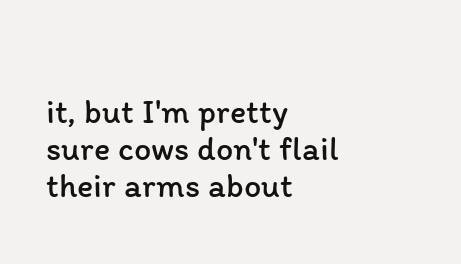it, but I'm pretty sure cows don't flail their arms about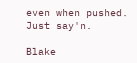even when pushed. Just say'n.

Blake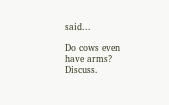said...

Do cows even have arms? Discuss.